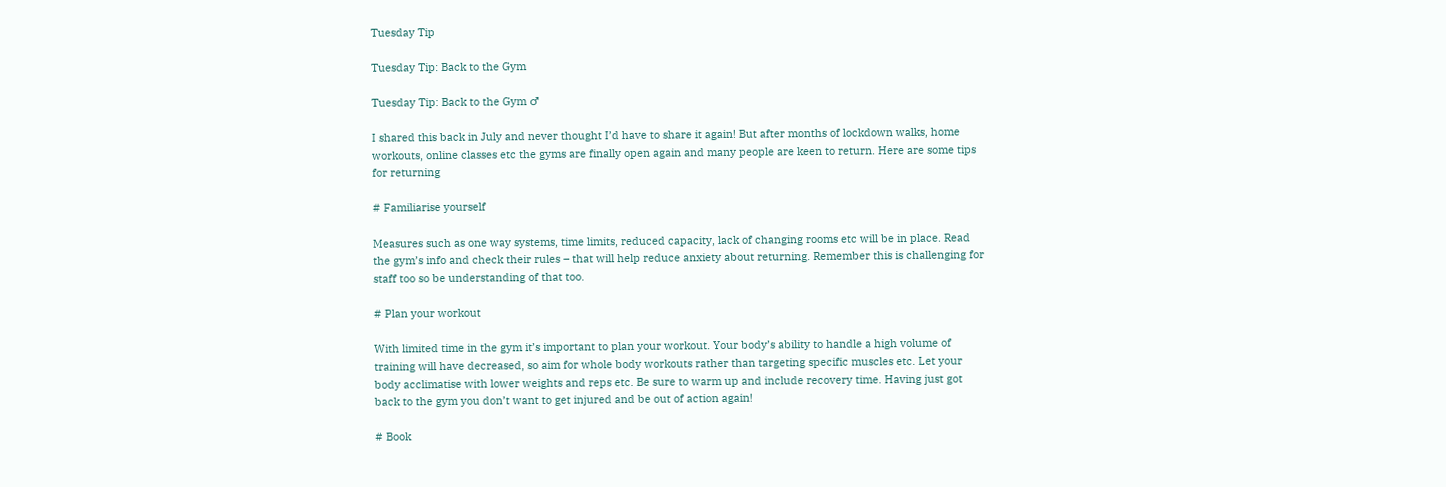Tuesday Tip

Tuesday Tip: Back to the Gym

Tuesday Tip: Back to the Gym ♂

I shared this back in July and never thought I’d have to share it again! But after months of lockdown walks, home workouts, online classes etc the gyms are finally open again and many people are keen to return. Here are some tips for returning

# Familiarise yourself

Measures such as one way systems, time limits, reduced capacity, lack of changing rooms etc will be in place. Read the gym’s info and check their rules – that will help reduce anxiety about returning. Remember this is challenging for staff too so be understanding of that too.

# Plan your workout

With limited time in the gym it’s important to plan your workout. Your body’s ability to handle a high volume of training will have decreased, so aim for whole body workouts rather than targeting specific muscles etc. Let your body acclimatise with lower weights and reps etc. Be sure to warm up and include recovery time. Having just got back to the gym you don’t want to get injured and be out of action again!

# Book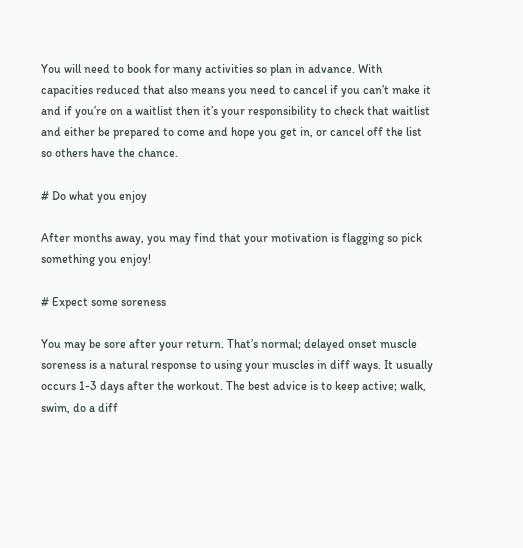You will need to book for many activities so plan in advance. With capacities reduced that also means you need to cancel if you can’t make it and if you’re on a waitlist then it’s your responsibility to check that waitlist and either be prepared to come and hope you get in, or cancel off the list so others have the chance.

# Do what you enjoy

After months away, you may find that your motivation is flagging so pick something you enjoy!

# Expect some soreness

You may be sore after your return. That’s normal; delayed onset muscle soreness is a natural response to using your muscles in diff ways. It usually occurs 1-3 days after the workout. The best advice is to keep active; walk, swim, do a diff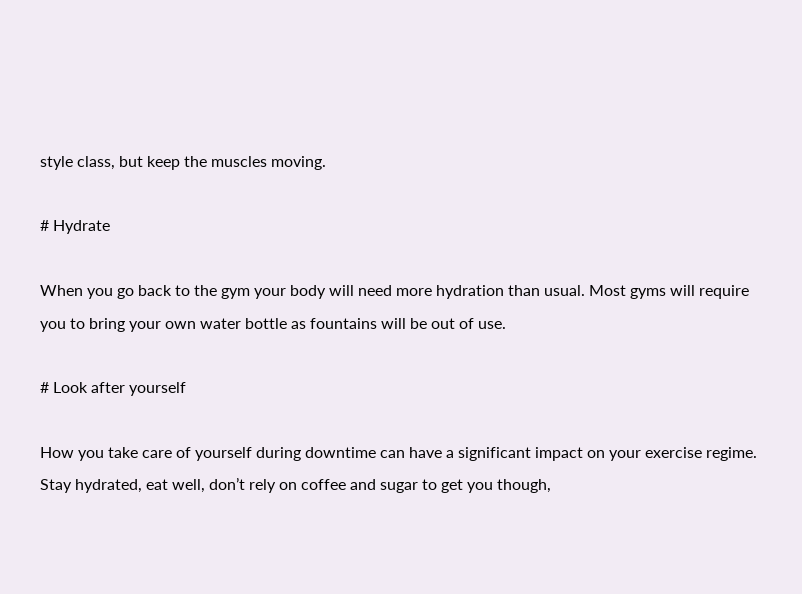style class, but keep the muscles moving.

# Hydrate

When you go back to the gym your body will need more hydration than usual. Most gyms will require you to bring your own water bottle as fountains will be out of use.

# Look after yourself

How you take care of yourself during downtime can have a significant impact on your exercise regime. Stay hydrated, eat well, don’t rely on coffee and sugar to get you though,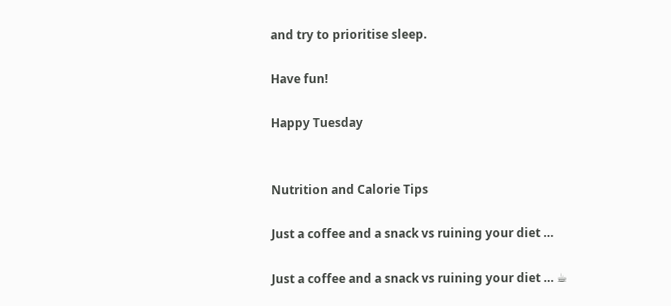and try to prioritise sleep.

Have fun!

Happy Tuesday


Nutrition and Calorie Tips

Just a coffee and a snack vs ruining your diet …

Just a coffee and a snack vs ruining your diet … ☕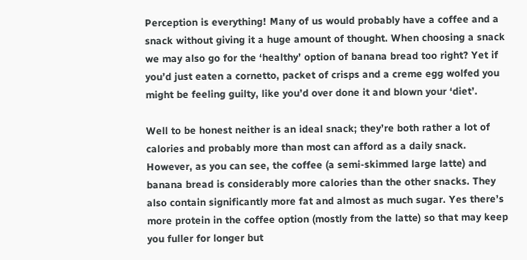Perception is everything! Many of us would probably have a coffee and a snack without giving it a huge amount of thought. When choosing a snack we may also go for the ‘healthy’ option of banana bread too right? Yet if you’d just eaten a cornetto, packet of crisps and a creme egg wolfed you might be feeling guilty, like you’d over done it and blown your ‘diet’.

Well to be honest neither is an ideal snack; they’re both rather a lot of calories and probably more than most can afford as a daily snack. However, as you can see, the coffee (a semi-skimmed large latte) and banana bread is considerably more calories than the other snacks. They also contain significantly more fat and almost as much sugar. Yes there’s more protein in the coffee option (mostly from the latte) so that may keep you fuller for longer but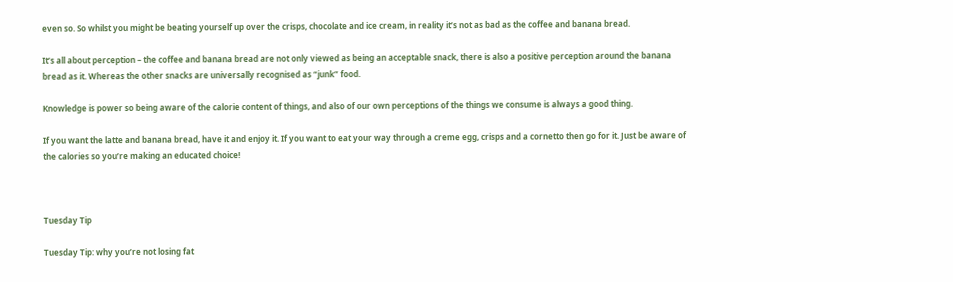even so. So whilst you might be beating yourself up over the crisps, chocolate and ice cream, in reality it’s not as bad as the coffee and banana bread.

It’s all about perception – the coffee and banana bread are not only viewed as being an acceptable snack, there is also a positive perception around the banana bread as it. Whereas the other snacks are universally recognised as “junk” food.

Knowledge is power so being aware of the calorie content of things, and also of our own perceptions of the things we consume is always a good thing.

If you want the latte and banana bread, have it and enjoy it. If you want to eat your way through a creme egg, crisps and a cornetto then go for it. Just be aware of the calories so you’re making an educated choice!



Tuesday Tip

Tuesday Tip: why you’re not losing fat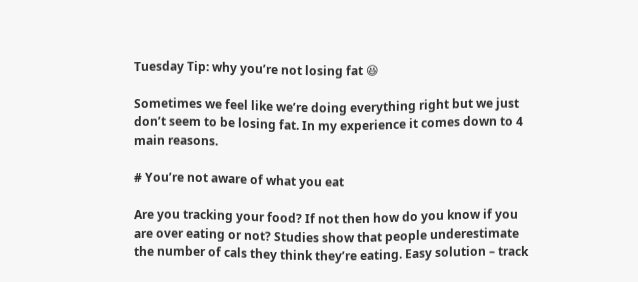Tuesday Tip: why you’re not losing fat 😆

Sometimes we feel like we’re doing everything right but we just don’t seem to be losing fat. In my experience it comes down to 4 main reasons.

# You’re not aware of what you eat

Are you tracking your food? If not then how do you know if you are over eating or not? Studies show that people underestimate the number of cals they think they’re eating. Easy solution – track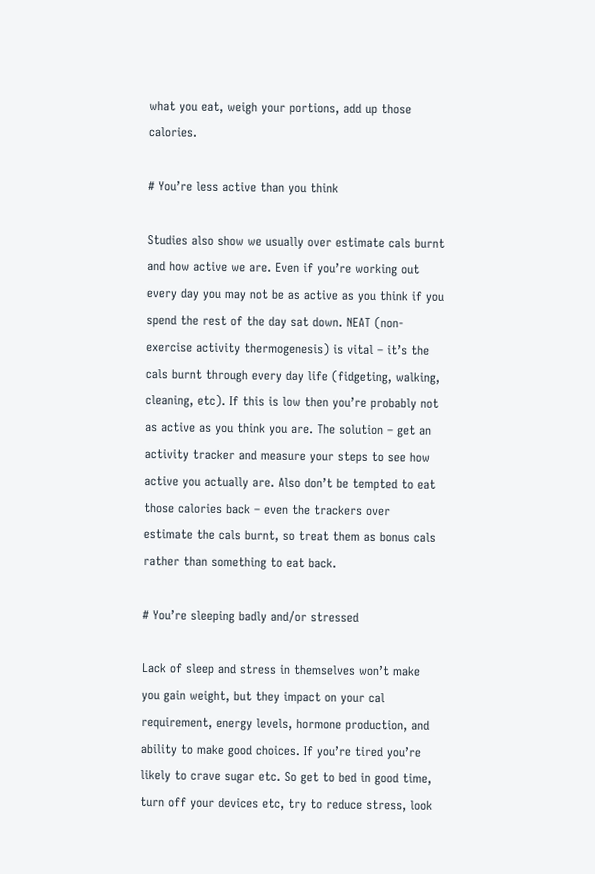what you eat, weigh your portions, add up those calories.

# You’re less active than you think

Studies also show we usually over estimate cals burnt and how active we are. Even if you’re working out every day you may not be as active as you think if you spend the rest of the day sat down. NEAT (non-exercise activity thermogenesis) is vital – it’s the cals burnt through every day life (fidgeting, walking, cleaning, etc). If this is low then you’re probably not as active as you think you are. The solution – get an activity tracker and measure your steps to see how active you actually are. Also don’t be tempted to eat those calories back – even the trackers over estimate the cals burnt, so treat them as bonus cals rather than something to eat back.

# You’re sleeping badly and/or stressed

Lack of sleep and stress in themselves won’t make you gain weight, but they impact on your cal requirement, energy levels, hormone production, and ability to make good choices. If you’re tired you’re likely to crave sugar etc. So get to bed in good time, turn off your devices etc, try to reduce stress, look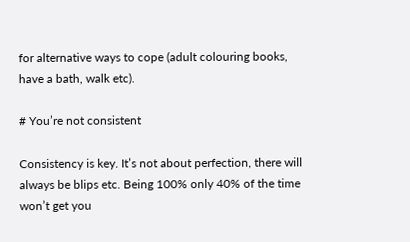for alternative ways to cope (adult colouring books, have a bath, walk etc).

# You’re not consistent

Consistency is key. It’s not about perfection, there will always be blips etc. Being 100% only 40% of the time won’t get you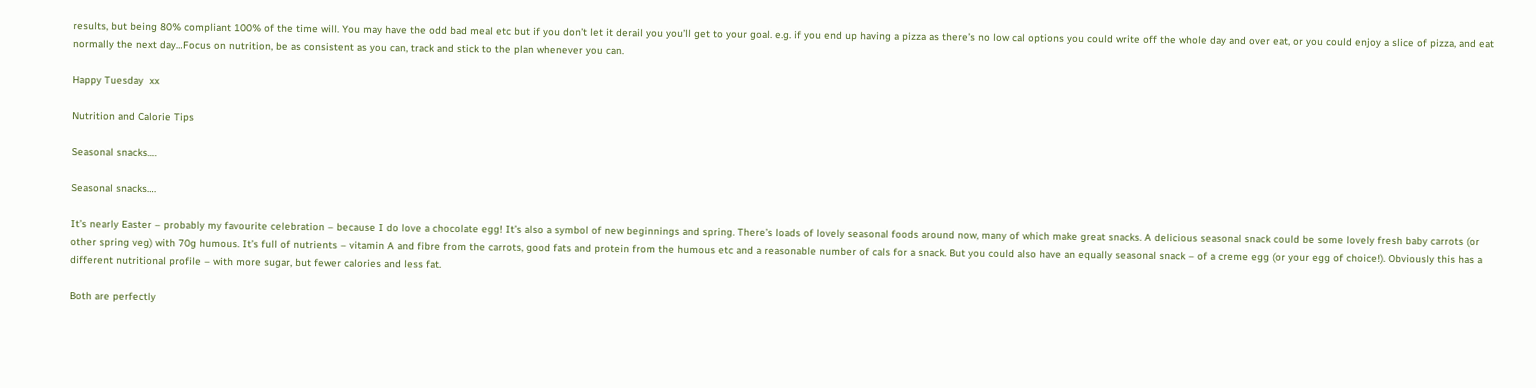results, but being 80% compliant 100% of the time will. You may have the odd bad meal etc but if you don’t let it derail you you’ll get to your goal. e.g. if you end up having a pizza as there’s no low cal options you could write off the whole day and over eat, or you could enjoy a slice of pizza, and eat normally the next day…Focus on nutrition, be as consistent as you can, track and stick to the plan whenever you can.

Happy Tuesday  xx

Nutrition and Calorie Tips

Seasonal snacks….

Seasonal snacks….

It’s nearly Easter – probably my favourite celebration – because I do love a chocolate egg! It’s also a symbol of new beginnings and spring. There’s loads of lovely seasonal foods around now, many of which make great snacks. A delicious seasonal snack could be some lovely fresh baby carrots (or other spring veg) with 70g humous. It’s full of nutrients – vitamin A and fibre from the carrots, good fats and protein from the humous etc and a reasonable number of cals for a snack. But you could also have an equally seasonal snack – of a creme egg (or your egg of choice!). Obviously this has a different nutritional profile – with more sugar, but fewer calories and less fat.

Both are perfectly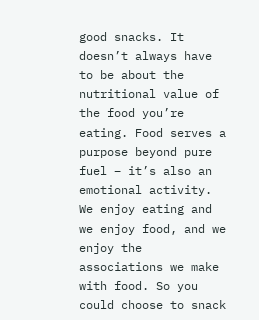good snacks. It doesn’t always have to be about the nutritional value of the food you’re eating. Food serves a purpose beyond pure fuel – it’s also an emotional activity. We enjoy eating and we enjoy food, and we enjoy the associations we make with food. So you could choose to snack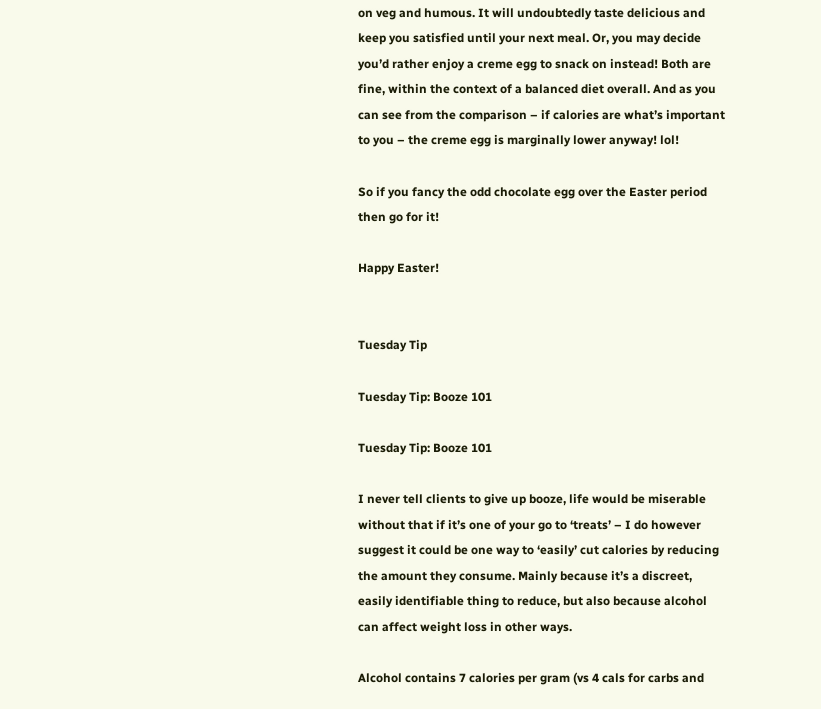on veg and humous. It will undoubtedly taste delicious and keep you satisfied until your next meal. Or, you may decide you’d rather enjoy a creme egg to snack on instead! Both are fine, within the context of a balanced diet overall. And as you can see from the comparison – if calories are what’s important to you – the creme egg is marginally lower anyway! lol!

So if you fancy the odd chocolate egg over the Easter period then go for it!

Happy Easter!


Tuesday Tip

Tuesday Tip: Booze 101

Tuesday Tip: Booze 101

I never tell clients to give up booze, life would be miserable without that if it’s one of your go to ‘treats’ – I do however suggest it could be one way to ‘easily’ cut calories by reducing the amount they consume. Mainly because it’s a discreet, easily identifiable thing to reduce, but also because alcohol can affect weight loss in other ways.

Alcohol contains 7 calories per gram (vs 4 cals for carbs and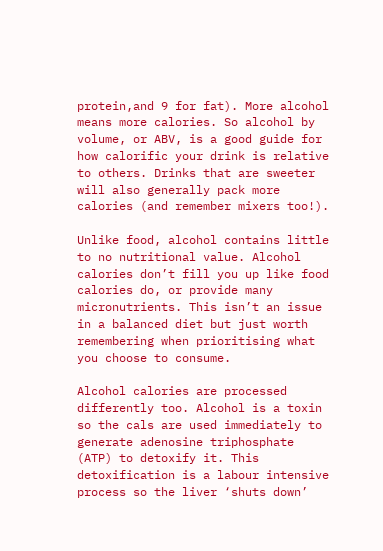protein,and 9 for fat). More alcohol means more calories. So alcohol by volume, or ABV, is a good guide for how calorific your drink is relative to others. Drinks that are sweeter will also generally pack more calories (and remember mixers too!).

Unlike food, alcohol contains little to no nutritional value. Alcohol calories don’t fill you up like food calories do, or provide many micronutrients. This isn’t an issue in a balanced diet but just worth remembering when prioritising what you choose to consume.

Alcohol calories are processed differently too. Alcohol is a toxin so the cals are used immediately to generate adenosine triphosphate (ATP) to detoxify it. This detoxification is a labour intensive process so the liver ‘shuts down’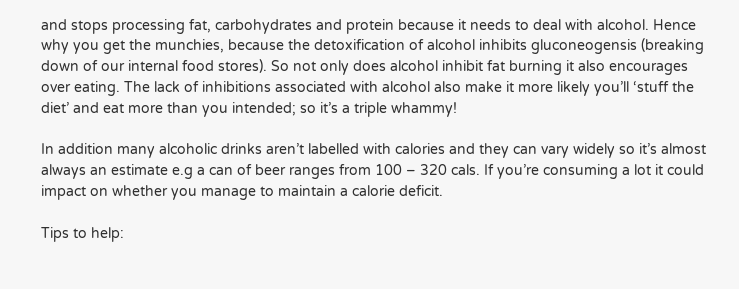and stops processing fat, carbohydrates and protein because it needs to deal with alcohol. Hence why you get the munchies, because the detoxification of alcohol inhibits gluconeogensis (breaking down of our internal food stores). So not only does alcohol inhibit fat burning it also encourages over eating. The lack of inhibitions associated with alcohol also make it more likely you’ll ‘stuff the diet’ and eat more than you intended; so it’s a triple whammy!

In addition many alcoholic drinks aren’t labelled with calories and they can vary widely so it’s almost always an estimate e.g a can of beer ranges from 100 – 320 cals. If you’re consuming a lot it could impact on whether you manage to maintain a calorie deficit.

Tips to help: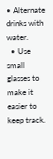• Alternate drinks with water.
  • Use small glasses to make it easier to keep track.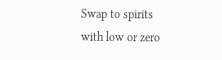Swap to spirits with low or zero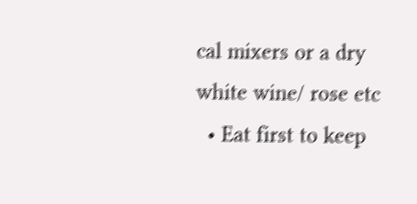cal mixers or a dry white wine/ rose etc
  • Eat first to keep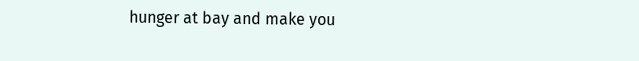hunger at bay and make you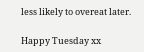less likely to overeat later.

Happy Tuesday xx